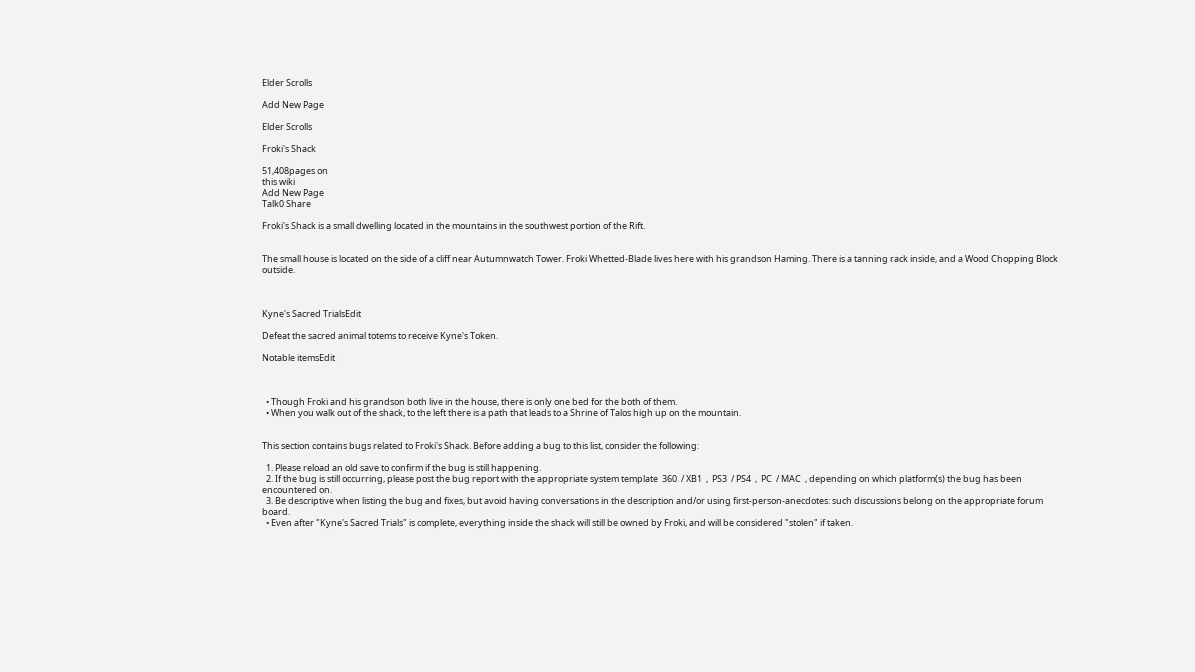Elder Scrolls

Add New Page

Elder Scrolls

Froki's Shack

51,408pages on
this wiki
Add New Page
Talk0 Share

Froki's Shack is a small dwelling located in the mountains in the southwest portion of the Rift.


The small house is located on the side of a cliff near Autumnwatch Tower. Froki Whetted-Blade lives here with his grandson Haming. There is a tanning rack inside, and a Wood Chopping Block outside.



Kyne's Sacred TrialsEdit

Defeat the sacred animal totems to receive Kyne's Token.

Notable itemsEdit



  • Though Froki and his grandson both live in the house, there is only one bed for the both of them.
  • When you walk out of the shack, to the left there is a path that leads to a Shrine of Talos high up on the mountain.


This section contains bugs related to Froki's Shack. Before adding a bug to this list, consider the following:

  1. Please reload an old save to confirm if the bug is still happening.
  2. If the bug is still occurring, please post the bug report with the appropriate system template  360  / XB1  ,  PS3  / PS4  ,  PC  / MAC  , depending on which platform(s) the bug has been encountered on.
  3. Be descriptive when listing the bug and fixes, but avoid having conversations in the description and/or using first-person-anecdotes: such discussions belong on the appropriate forum board.
  • Even after "Kyne's Sacred Trials" is complete, everything inside the shack will still be owned by Froki, and will be considered "stolen" if taken.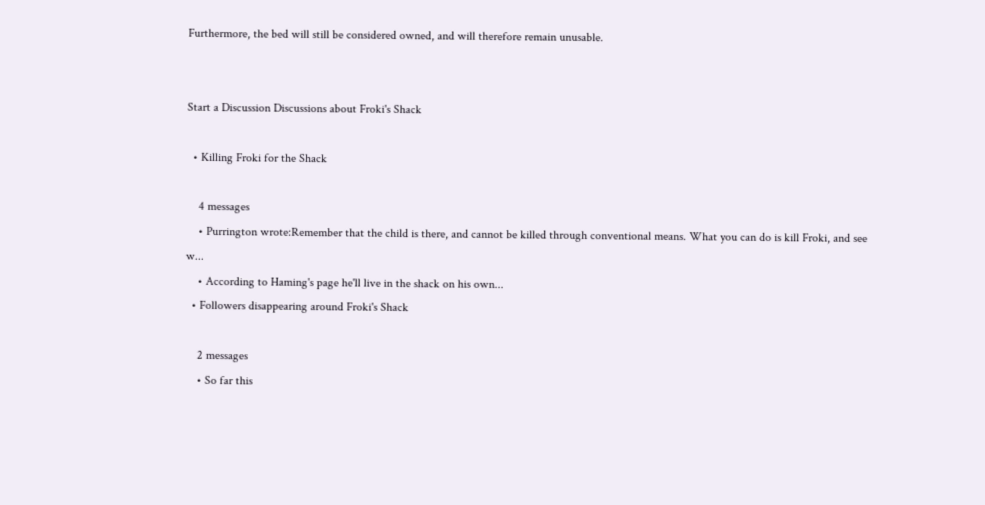Furthermore, the bed will still be considered owned, and will therefore remain unusable.


Start a Discussion Discussions about Froki's Shack

  • Killing Froki for the Shack

    4 messages
    • Purrington wrote:Remember that the child is there, and cannot be killed through conventional means. What you can do is kill Froki, and see w...
    • According to Haming's page he'll live in the shack on his own...
  • Followers disappearing around Froki's Shack

    2 messages
    • So far this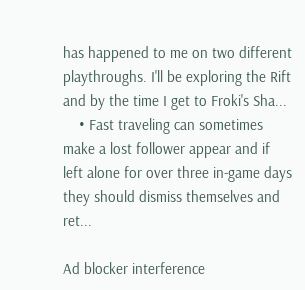has happened to me on two different playthroughs. I'll be exploring the Rift and by the time I get to Froki's Sha...
    • Fast traveling can sometimes make a lost follower appear and if left alone for over three in-game days they should dismiss themselves and ret...

Ad blocker interference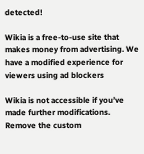detected!

Wikia is a free-to-use site that makes money from advertising. We have a modified experience for viewers using ad blockers

Wikia is not accessible if you’ve made further modifications. Remove the custom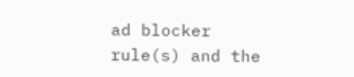ad blocker rule(s) and the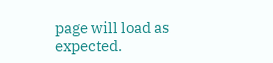page will load as expected.